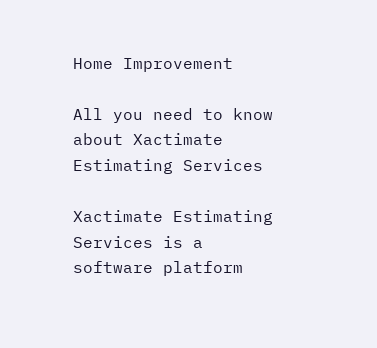Home Improvement

All you need to know about Xactimate Estimating Services

Xactimate Estimating Services is a software platform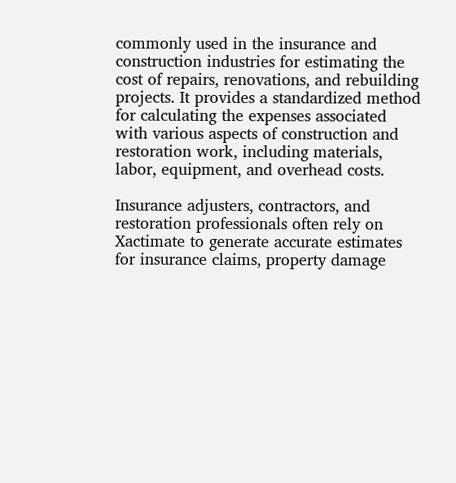commonly used in the insurance and construction industries for estimating the cost of repairs, renovations, and rebuilding projects. It provides a standardized method for calculating the expenses associated with various aspects of construction and restoration work, including materials, labor, equipment, and overhead costs.

Insurance adjusters, contractors, and restoration professionals often rely on Xactimate to generate accurate estimates for insurance claims, property damage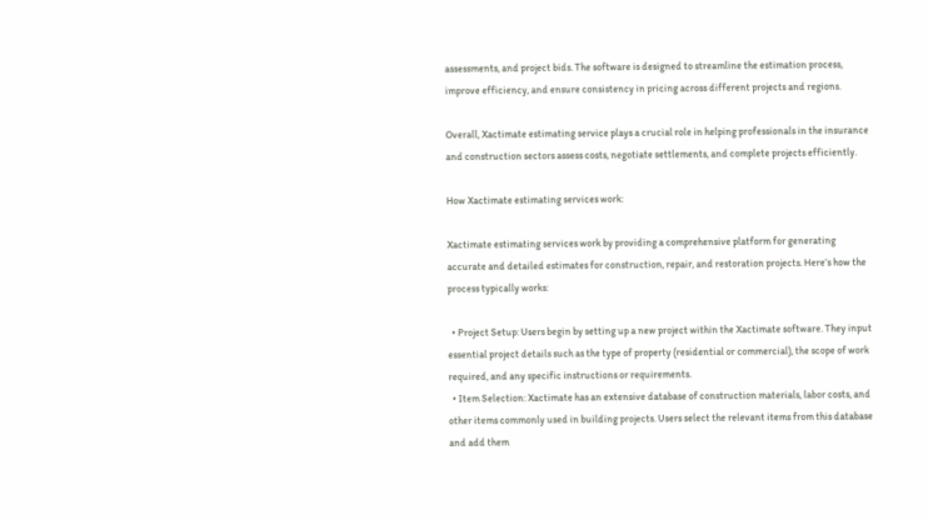assessments, and project bids. The software is designed to streamline the estimation process, improve efficiency, and ensure consistency in pricing across different projects and regions.

Overall, Xactimate estimating service plays a crucial role in helping professionals in the insurance and construction sectors assess costs, negotiate settlements, and complete projects efficiently.

How Xactimate estimating services work:

Xactimate estimating services work by providing a comprehensive platform for generating accurate and detailed estimates for construction, repair, and restoration projects. Here’s how the process typically works:

  • Project Setup: Users begin by setting up a new project within the Xactimate software. They input essential project details such as the type of property (residential or commercial), the scope of work required, and any specific instructions or requirements.
  • Item Selection: Xactimate has an extensive database of construction materials, labor costs, and other items commonly used in building projects. Users select the relevant items from this database and add them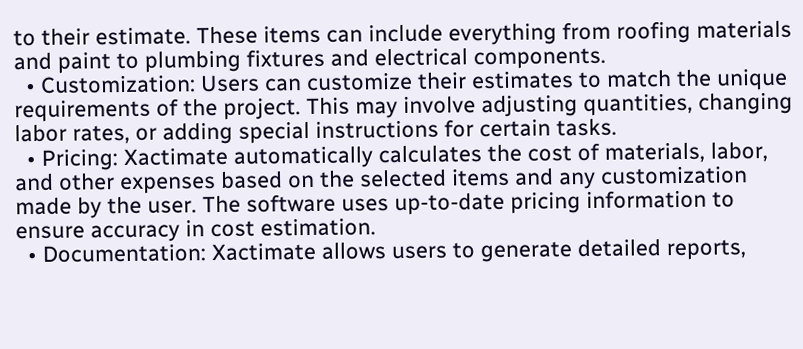to their estimate. These items can include everything from roofing materials and paint to plumbing fixtures and electrical components.
  • Customization: Users can customize their estimates to match the unique requirements of the project. This may involve adjusting quantities, changing labor rates, or adding special instructions for certain tasks.
  • Pricing: Xactimate automatically calculates the cost of materials, labor, and other expenses based on the selected items and any customization made by the user. The software uses up-to-date pricing information to ensure accuracy in cost estimation.
  • Documentation: Xactimate allows users to generate detailed reports,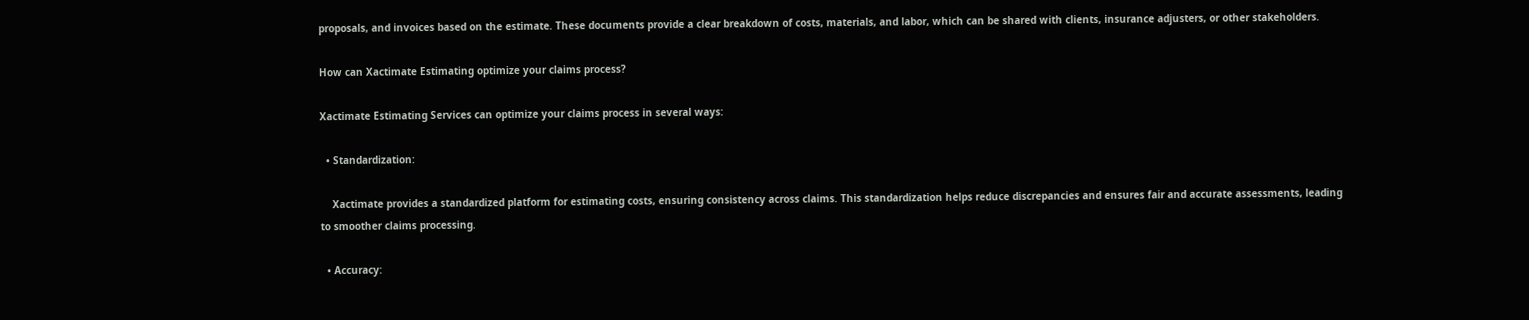proposals, and invoices based on the estimate. These documents provide a clear breakdown of costs, materials, and labor, which can be shared with clients, insurance adjusters, or other stakeholders.

How can Xactimate Estimating optimize your claims process?

Xactimate Estimating Services can optimize your claims process in several ways:

  • Standardization:

    Xactimate provides a standardized platform for estimating costs, ensuring consistency across claims. This standardization helps reduce discrepancies and ensures fair and accurate assessments, leading to smoother claims processing.

  • Accuracy: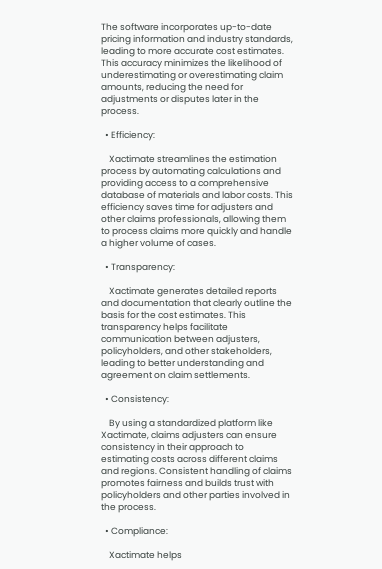The software incorporates up-to-date pricing information and industry standards, leading to more accurate cost estimates. This accuracy minimizes the likelihood of underestimating or overestimating claim amounts, reducing the need for adjustments or disputes later in the process.

  • Efficiency:

    Xactimate streamlines the estimation process by automating calculations and providing access to a comprehensive database of materials and labor costs. This efficiency saves time for adjusters and other claims professionals, allowing them to process claims more quickly and handle a higher volume of cases.

  • Transparency:

    Xactimate generates detailed reports and documentation that clearly outline the basis for the cost estimates. This transparency helps facilitate communication between adjusters, policyholders, and other stakeholders, leading to better understanding and agreement on claim settlements.

  • Consistency:

    By using a standardized platform like Xactimate, claims adjusters can ensure consistency in their approach to estimating costs across different claims and regions. Consistent handling of claims promotes fairness and builds trust with policyholders and other parties involved in the process.

  • Compliance:

    Xactimate helps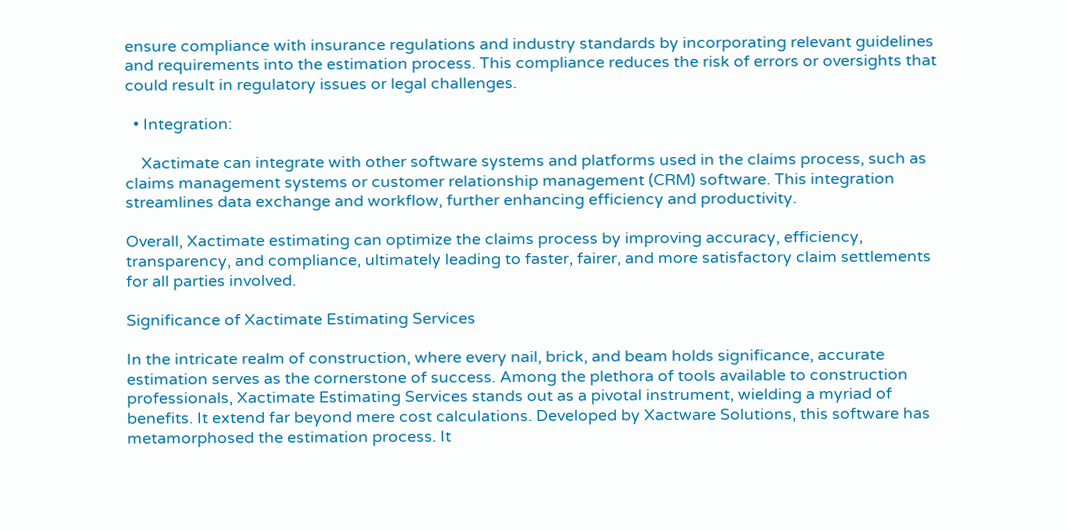ensure compliance with insurance regulations and industry standards by incorporating relevant guidelines and requirements into the estimation process. This compliance reduces the risk of errors or oversights that could result in regulatory issues or legal challenges.

  • Integration:

    Xactimate can integrate with other software systems and platforms used in the claims process, such as claims management systems or customer relationship management (CRM) software. This integration streamlines data exchange and workflow, further enhancing efficiency and productivity.

Overall, Xactimate estimating can optimize the claims process by improving accuracy, efficiency, transparency, and compliance, ultimately leading to faster, fairer, and more satisfactory claim settlements for all parties involved.

Significance of Xactimate Estimating Services

In the intricate realm of construction, where every nail, brick, and beam holds significance, accurate estimation serves as the cornerstone of success. Among the plethora of tools available to construction professionals, Xactimate Estimating Services stands out as a pivotal instrument, wielding a myriad of benefits. It extend far beyond mere cost calculations. Developed by Xactware Solutions, this software has metamorphosed the estimation process. It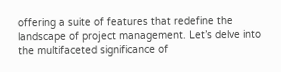offering a suite of features that redefine the landscape of project management. Let’s delve into the multifaceted significance of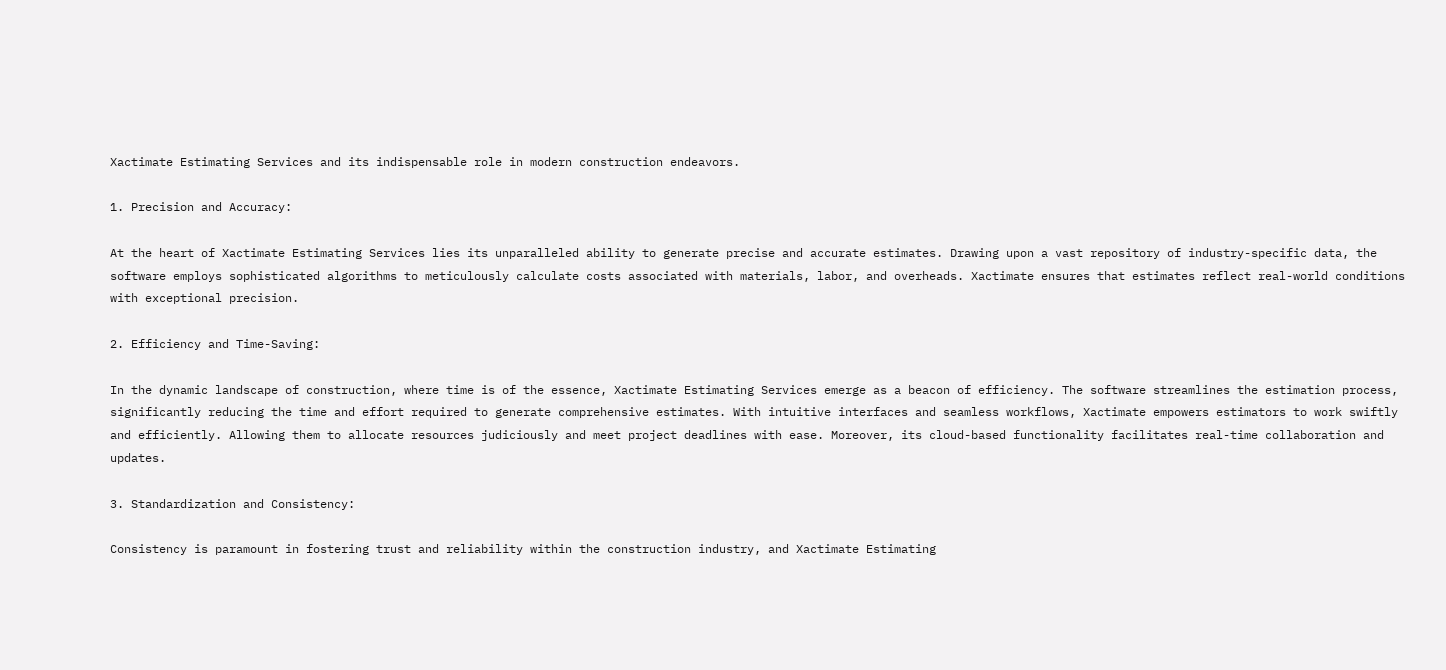Xactimate Estimating Services and its indispensable role in modern construction endeavors.

1. Precision and Accuracy:

At the heart of Xactimate Estimating Services lies its unparalleled ability to generate precise and accurate estimates. Drawing upon a vast repository of industry-specific data, the software employs sophisticated algorithms to meticulously calculate costs associated with materials, labor, and overheads. Xactimate ensures that estimates reflect real-world conditions with exceptional precision.

2. Efficiency and Time-Saving:

In the dynamic landscape of construction, where time is of the essence, Xactimate Estimating Services emerge as a beacon of efficiency. The software streamlines the estimation process, significantly reducing the time and effort required to generate comprehensive estimates. With intuitive interfaces and seamless workflows, Xactimate empowers estimators to work swiftly and efficiently. Allowing them to allocate resources judiciously and meet project deadlines with ease. Moreover, its cloud-based functionality facilitates real-time collaboration and updates.

3. Standardization and Consistency:

Consistency is paramount in fostering trust and reliability within the construction industry, and Xactimate Estimating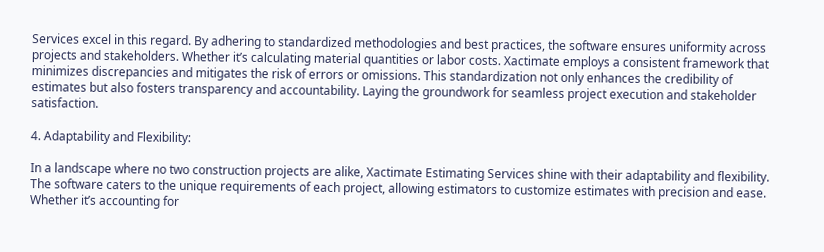Services excel in this regard. By adhering to standardized methodologies and best practices, the software ensures uniformity across projects and stakeholders. Whether it’s calculating material quantities or labor costs. Xactimate employs a consistent framework that minimizes discrepancies and mitigates the risk of errors or omissions. This standardization not only enhances the credibility of estimates but also fosters transparency and accountability. Laying the groundwork for seamless project execution and stakeholder satisfaction.

4. Adaptability and Flexibility:

In a landscape where no two construction projects are alike, Xactimate Estimating Services shine with their adaptability and flexibility. The software caters to the unique requirements of each project, allowing estimators to customize estimates with precision and ease. Whether it’s accounting for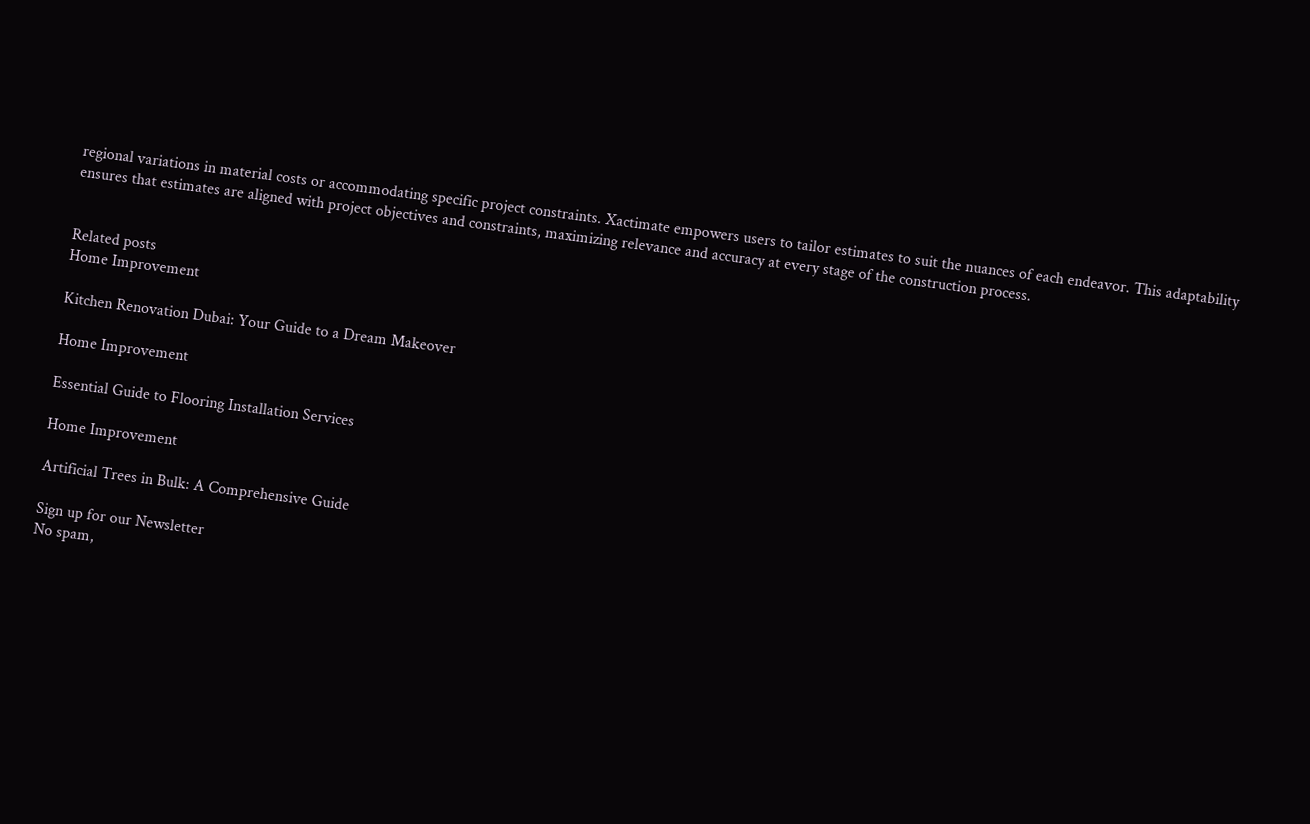regional variations in material costs or accommodating specific project constraints. Xactimate empowers users to tailor estimates to suit the nuances of each endeavor. This adaptability ensures that estimates are aligned with project objectives and constraints, maximizing relevance and accuracy at every stage of the construction process.


Related posts
Home Improvement

Kitchen Renovation Dubai: Your Guide to a Dream Makeover

Home Improvement

Essential Guide to Flooring Installation Services

Home Improvement

Artificial Trees in Bulk: A Comprehensive Guide

Sign up for our Newsletter
No spam,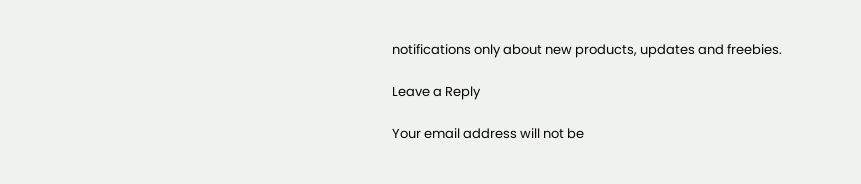notifications only about new products, updates and freebies.

Leave a Reply

Your email address will not be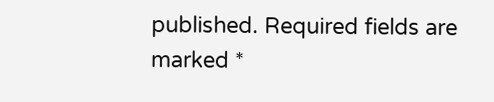published. Required fields are marked *